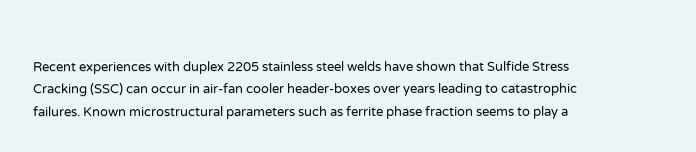Recent experiences with duplex 2205 stainless steel welds have shown that Sulfide Stress Cracking (SSC) can occur in air-fan cooler header-boxes over years leading to catastrophic failures. Known microstructural parameters such as ferrite phase fraction seems to play a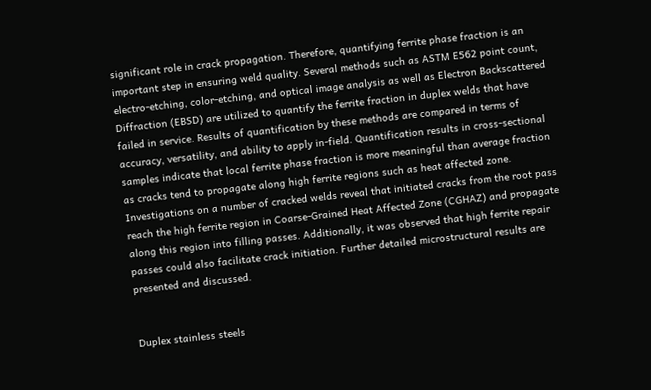significant role in crack propagation. Therefore, quantifying ferrite phase fraction is an important step in ensuring weld quality. Several methods such as ASTM E562 point count, electro-etching, color-etching, and optical image analysis as well as Electron Backscattered Diffraction (EBSD) are utilized to quantify the ferrite fraction in duplex welds that have failed in service. Results of quantification by these methods are compared in terms of accuracy, versatility, and ability to apply in-field. Quantification results in cross-sectional samples indicate that local ferrite phase fraction is more meaningful than average fraction as cracks tend to propagate along high ferrite regions such as heat affected zone. Investigations on a number of cracked welds reveal that initiated cracks from the root pass reach the high ferrite region in Coarse-Grained Heat Affected Zone (CGHAZ) and propagate along this region into filling passes. Additionally, it was observed that high ferrite repair passes could also facilitate crack initiation. Further detailed microstructural results are presented and discussed.


Duplex stainless steels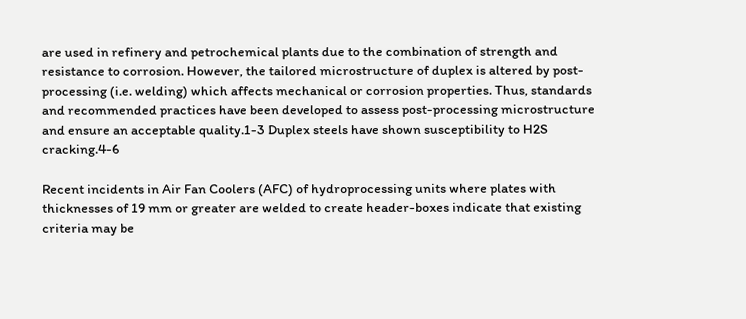are used in refinery and petrochemical plants due to the combination of strength and resistance to corrosion. However, the tailored microstructure of duplex is altered by post-processing (i.e. welding) which affects mechanical or corrosion properties. Thus, standards and recommended practices have been developed to assess post-processing microstructure and ensure an acceptable quality.1-3 Duplex steels have shown susceptibility to H2S cracking.4-6

Recent incidents in Air Fan Coolers (AFC) of hydroprocessing units where plates with thicknesses of 19 mm or greater are welded to create header-boxes indicate that existing criteria may be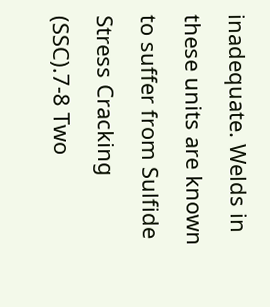inadequate. Welds in these units are known to suffer from Sulfide Stress Cracking (SSC).7-8 Two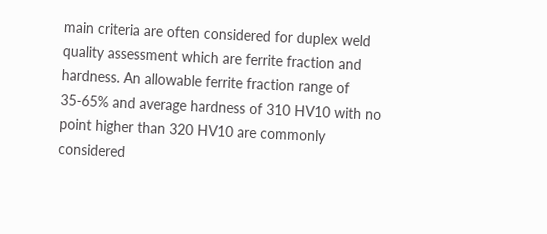main criteria are often considered for duplex weld quality assessment which are ferrite fraction and hardness. An allowable ferrite fraction range of 35-65% and average hardness of 310 HV10 with no point higher than 320 HV10 are commonly considered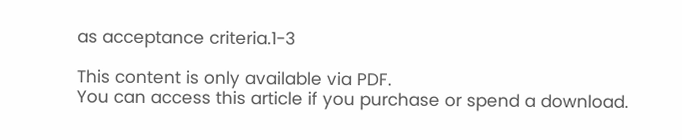as acceptance criteria.1-3

This content is only available via PDF.
You can access this article if you purchase or spend a download.